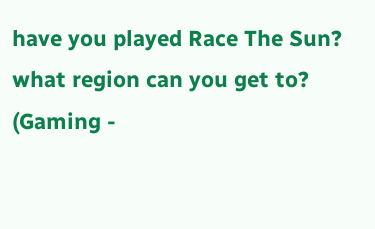have you played Race The Sun? what region can you get to? (Gaming -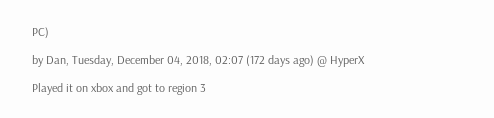PC)

by Dan, Tuesday, December 04, 2018, 02:07 (172 days ago) @ HyperX

Played it on xbox and got to region 3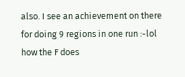also. I see an achievement on there for doing 9 regions in one run :-lol how the F does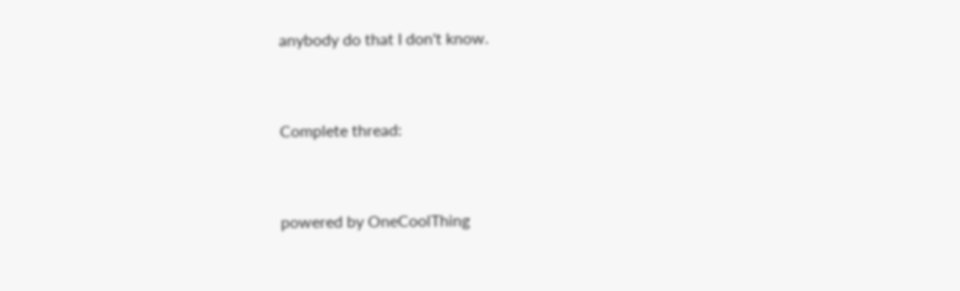anybody do that I don't know.


Complete thread:


powered by OneCoolThing